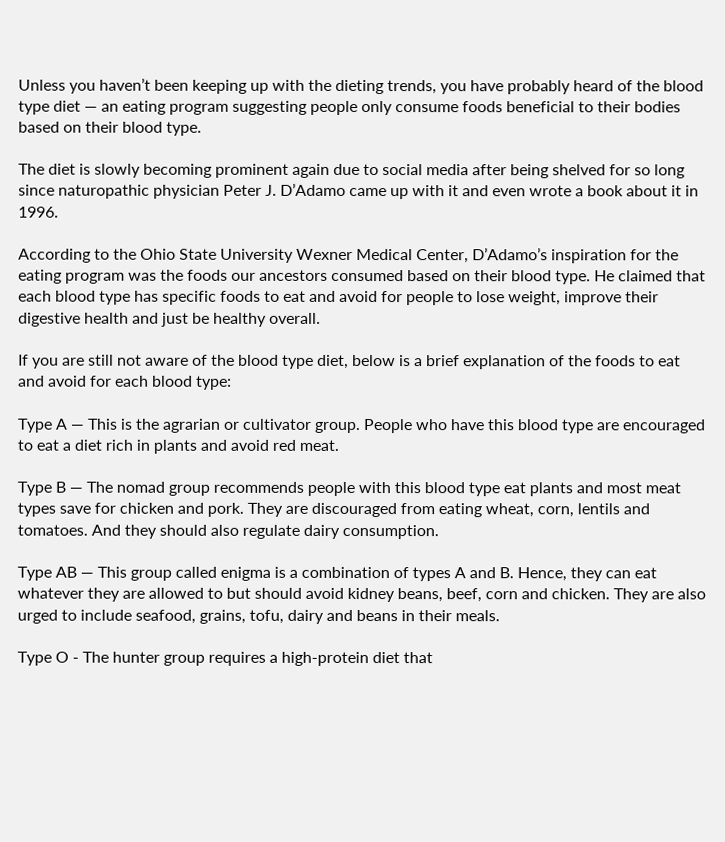Unless you haven’t been keeping up with the dieting trends, you have probably heard of the blood type diet — an eating program suggesting people only consume foods beneficial to their bodies based on their blood type.

The diet is slowly becoming prominent again due to social media after being shelved for so long since naturopathic physician Peter J. D’Adamo came up with it and even wrote a book about it in 1996.

According to the Ohio State University Wexner Medical Center, D’Adamo’s inspiration for the eating program was the foods our ancestors consumed based on their blood type. He claimed that each blood type has specific foods to eat and avoid for people to lose weight, improve their digestive health and just be healthy overall.

If you are still not aware of the blood type diet, below is a brief explanation of the foods to eat and avoid for each blood type:

Type A — This is the agrarian or cultivator group. People who have this blood type are encouraged to eat a diet rich in plants and avoid red meat.

Type B — The nomad group recommends people with this blood type eat plants and most meat types save for chicken and pork. They are discouraged from eating wheat, corn, lentils and tomatoes. And they should also regulate dairy consumption.

Type AB — This group called enigma is a combination of types A and B. Hence, they can eat whatever they are allowed to but should avoid kidney beans, beef, corn and chicken. They are also urged to include seafood, grains, tofu, dairy and beans in their meals.

Type O - The hunter group requires a high-protein diet that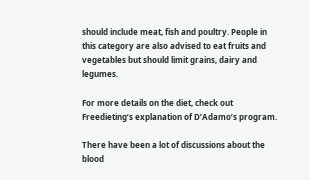should include meat, fish and poultry. People in this category are also advised to eat fruits and vegetables but should limit grains, dairy and legumes.

For more details on the diet, check out Freedieting’s explanation of D’Adamo’s program.

There have been a lot of discussions about the blood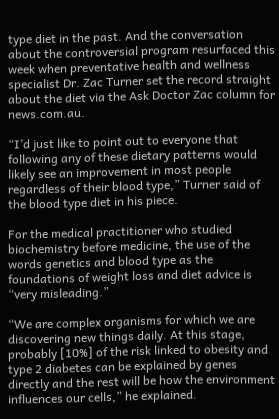type diet in the past. And the conversation about the controversial program resurfaced this week when preventative health and wellness specialist Dr. Zac Turner set the record straight about the diet via the Ask Doctor Zac column for news.com.au.

“I’d just like to point out to everyone that following any of these dietary patterns would likely see an improvement in most people regardless of their blood type,” Turner said of the blood type diet in his piece.

For the medical practitioner who studied biochemistry before medicine, the use of the words genetics and blood type as the foundations of weight loss and diet advice is “very misleading.”

“We are complex organisms for which we are discovering new things daily. At this stage, probably [10%] of the risk linked to obesity and type 2 diabetes can be explained by genes directly and the rest will be how the environment influences our cells,” he explained.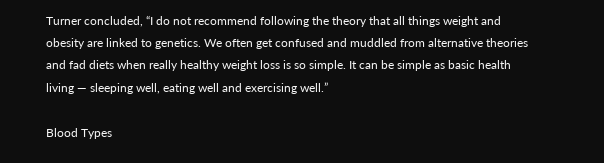Turner concluded, “I do not recommend following the theory that all things weight and obesity are linked to genetics. We often get confused and muddled from alternative theories and fad diets when really healthy weight loss is so simple. It can be simple as basic health living — sleeping well, eating well and exercising well.”

Blood Types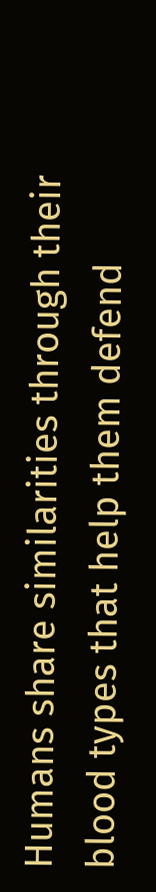Humans share similarities through their blood types that help them defend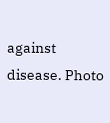against disease. Photo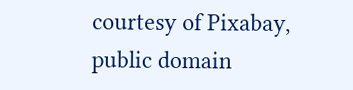courtesy of Pixabay, public domain